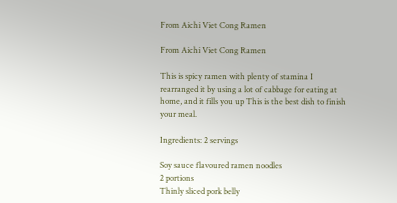From Aichi Viet Cong Ramen

From Aichi Viet Cong Ramen

This is spicy ramen with plenty of stamina I rearranged it by using a lot of cabbage for eating at home, and it fills you up This is the best dish to finish your meal.

Ingredients: 2 servings

Soy sauce flavoured ramen noodles
2 portions
Thinly sliced pork belly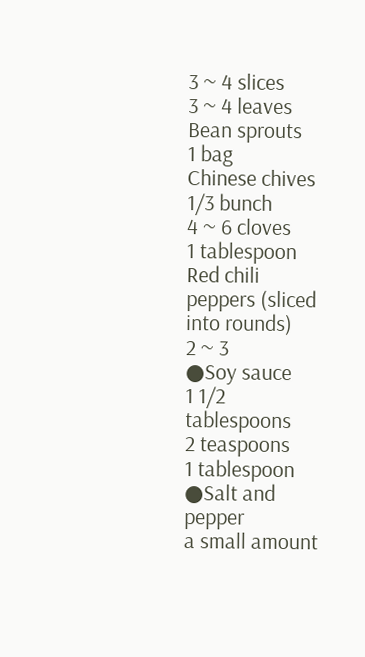3 ~ 4 slices
3 ~ 4 leaves
Bean sprouts
1 bag
Chinese chives
1/3 bunch
4 ~ 6 cloves
1 tablespoon
Red chili peppers (sliced into rounds)
2 ~ 3
●Soy sauce
1 1/2 tablespoons
2 teaspoons
1 tablespoon
●Salt and pepper
a small amount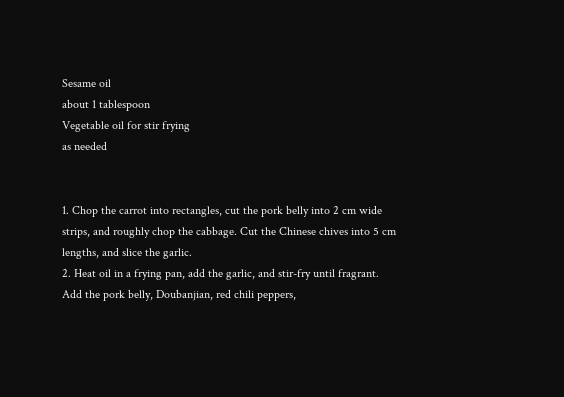Sesame oil
about 1 tablespoon
Vegetable oil for stir frying
as needed


1. Chop the carrot into rectangles, cut the pork belly into 2 cm wide strips, and roughly chop the cabbage. Cut the Chinese chives into 5 cm lengths, and slice the garlic.
2. Heat oil in a frying pan, add the garlic, and stir-fry until fragrant. Add the pork belly, Doubanjian, red chili peppers,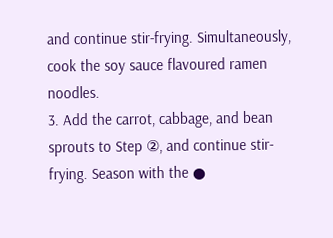and continue stir-frying. Simultaneously, cook the soy sauce flavoured ramen noodles.
3. Add the carrot, cabbage, and bean sprouts to Step ②, and continue stir-frying. Season with the ●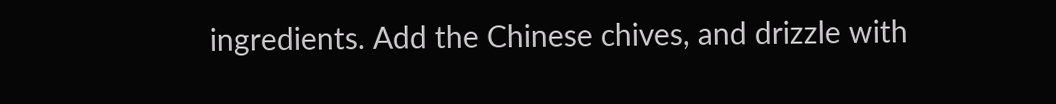ingredients. Add the Chinese chives, and drizzle with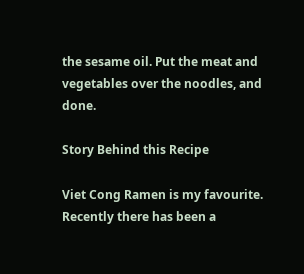the sesame oil. Put the meat and vegetables over the noodles, and done.

Story Behind this Recipe

Viet Cong Ramen is my favourite.
Recently there has been a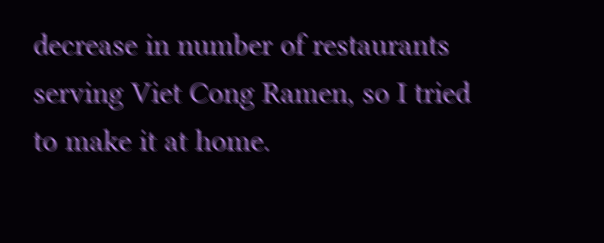decrease in number of restaurants serving Viet Cong Ramen, so I tried to make it at home.